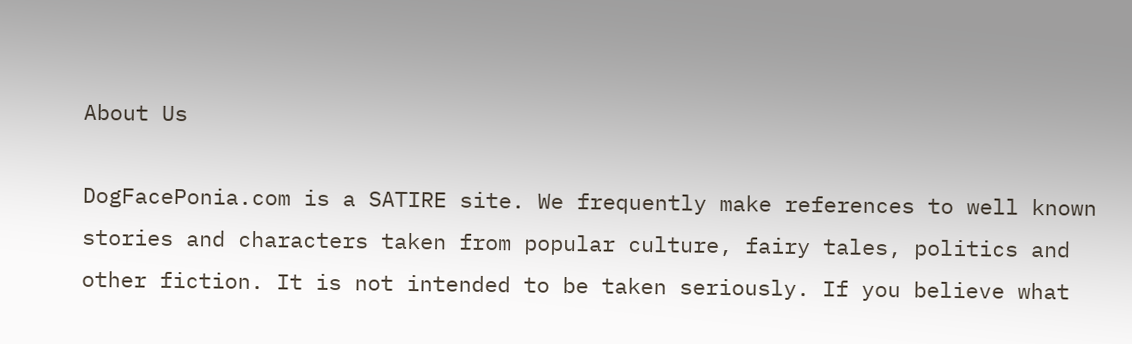About Us

DogFacePonia.com is a SATIRE site. We frequently make references to well known stories and characters taken from popular culture, fairy tales, politics and other fiction. It is not intended to be taken seriously. If you believe what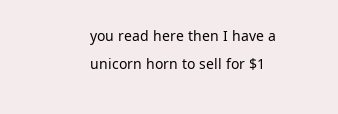you read here then I have a unicorn horn to sell for $1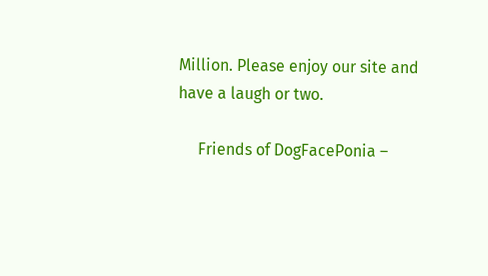Million. Please enjoy our site and have a laugh or two.

     Friends of DogFacePonia –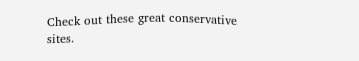Check out these great conservative sites.